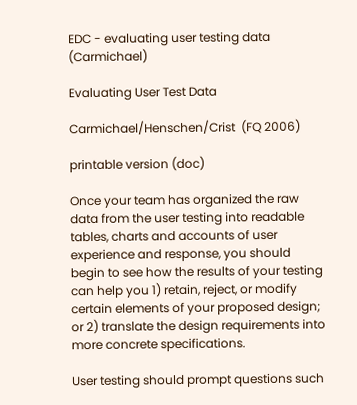EDC - evaluating user testing data (Carmichael)

Evaluating User Test Data

Carmichael/Henschen/Crist  (FQ 2006)

printable version (doc)

Once your team has organized the raw data from the user testing into readable tables, charts and accounts of user experience and response, you should begin to see how the results of your testing can help you 1) retain, reject, or modify certain elements of your proposed design; or 2) translate the design requirements into more concrete specifications.

User testing should prompt questions such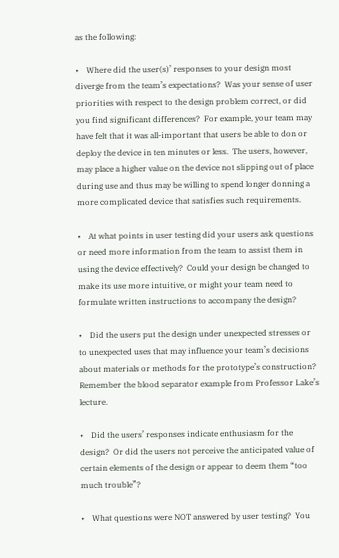as the following:

•    Where did the user(s)’ responses to your design most diverge from the team’s expectations?  Was your sense of user priorities with respect to the design problem correct, or did you find significant differences?  For example, your team may have felt that it was all-important that users be able to don or deploy the device in ten minutes or less.  The users, however, may place a higher value on the device not slipping out of place during use and thus may be willing to spend longer donning a more complicated device that satisfies such requirements.

•    At what points in user testing did your users ask questions or need more information from the team to assist them in using the device effectively?  Could your design be changed to make its use more intuitive, or might your team need to formulate written instructions to accompany the design?

•    Did the users put the design under unexpected stresses or to unexpected uses that may influence your team’s decisions about materials or methods for the prototype’s construction?  Remember the blood separator example from Professor Lake’s lecture.

•    Did the users’ responses indicate enthusiasm for the design?  Or did the users not perceive the anticipated value of certain elements of the design or appear to deem them “too much trouble”?

•    What questions were NOT answered by user testing?  You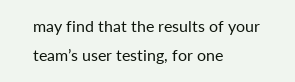may find that the results of your team’s user testing, for one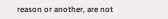reason or another, are not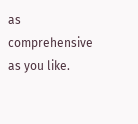as comprehensive as you like.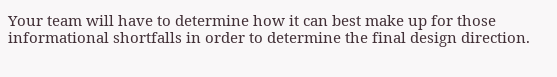Your team will have to determine how it can best make up for those informational shortfalls in order to determine the final design direction.